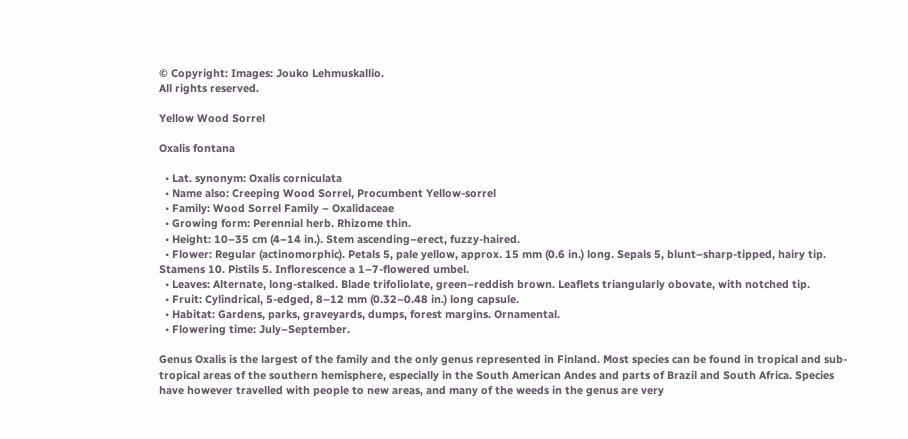© Copyright: Images: Jouko Lehmuskallio.
All rights reserved.

Yellow Wood Sorrel

Oxalis fontana

  • Lat. synonym: Oxalis corniculata
  • Name also: Creeping Wood Sorrel, Procumbent Yellow-sorrel
  • Family: Wood Sorrel Family – Oxalidaceae
  • Growing form: Perennial herb. Rhizome thin.
  • Height: 10–35 cm (4–14 in.). Stem ascending–erect, fuzzy-haired.
  • Flower: Regular (actinomorphic). Petals 5, pale yellow, approx. 15 mm (0.6 in.) long. Sepals 5, blunt–sharp-tipped, hairy tip. Stamens 10. Pistils 5. Inflorescence a 1–7-flowered umbel.
  • Leaves: Alternate, long-stalked. Blade trifoliolate, green–reddish brown. Leaflets triangularly obovate, with notched tip.
  • Fruit: Cylindrical, 5-edged, 8–12 mm (0.32–0.48 in.) long capsule.
  • Habitat: Gardens, parks, graveyards, dumps, forest margins. Ornamental.
  • Flowering time: July–September.

Genus Oxalis is the largest of the family and the only genus represented in Finland. Most species can be found in tropical and sub-tropical areas of the southern hemisphere, especially in the South American Andes and parts of Brazil and South Africa. Species have however travelled with people to new areas, and many of the weeds in the genus are very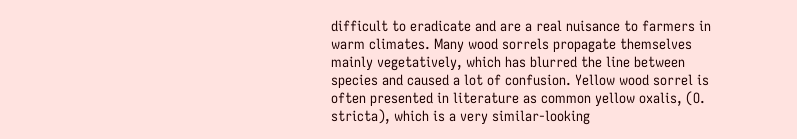difficult to eradicate and are a real nuisance to farmers in warm climates. Many wood sorrels propagate themselves mainly vegetatively, which has blurred the line between species and caused a lot of confusion. Yellow wood sorrel is often presented in literature as common yellow oxalis, (O. stricta), which is a very similar-looking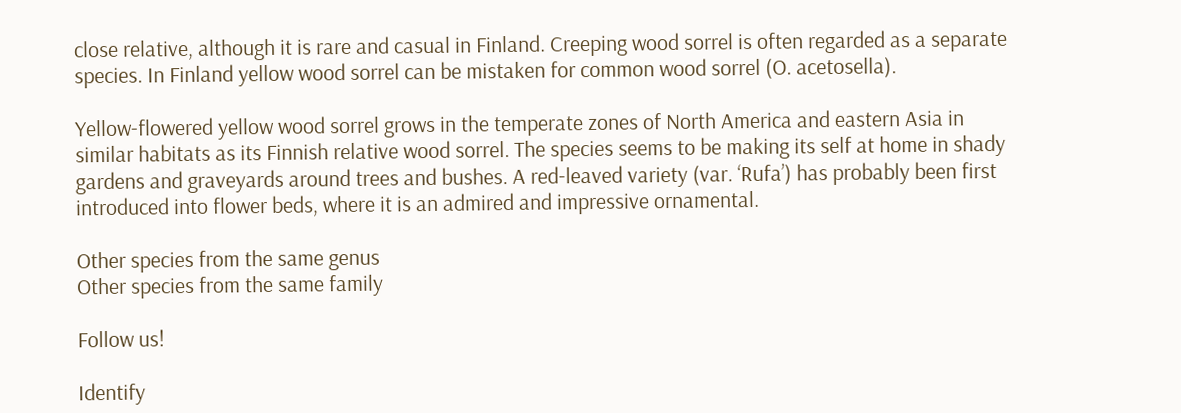close relative, although it is rare and casual in Finland. Creeping wood sorrel is often regarded as a separate species. In Finland yellow wood sorrel can be mistaken for common wood sorrel (O. acetosella).

Yellow-flowered yellow wood sorrel grows in the temperate zones of North America and eastern Asia in similar habitats as its Finnish relative wood sorrel. The species seems to be making its self at home in shady gardens and graveyards around trees and bushes. A red-leaved variety (var. ‘Rufa’) has probably been first introduced into flower beds, where it is an admired and impressive ornamental.

Other species from the same genus
Other species from the same family

Follow us!

Identify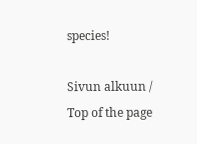species!

Sivun alkuun / Top of the page